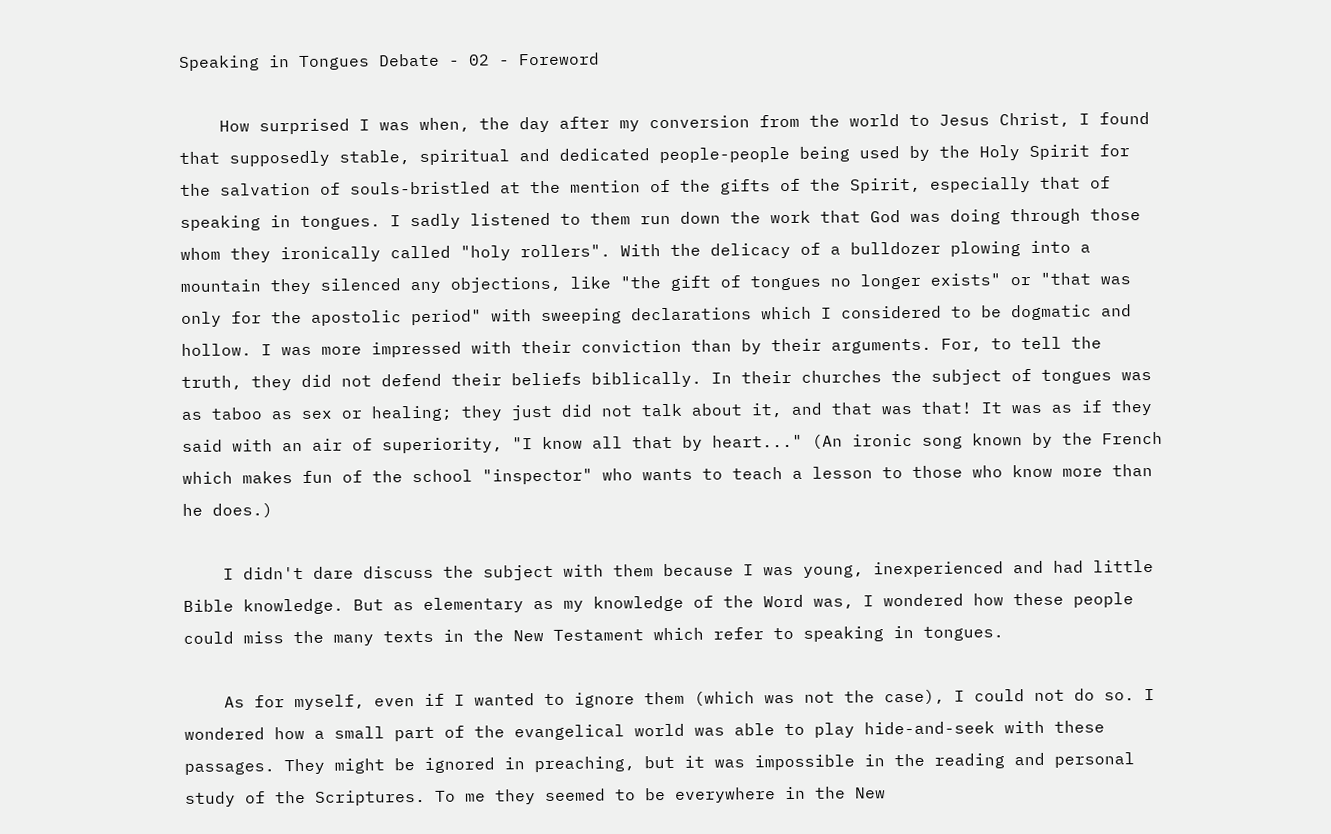Speaking in Tongues Debate - 02 - Foreword

    How surprised I was when, the day after my conversion from the world to Jesus Christ, I found that supposedly stable, spiritual and dedicated people-people being used by the Holy Spirit for the salvation of souls-bristled at the mention of the gifts of the Spirit, especially that of speaking in tongues. I sadly listened to them run down the work that God was doing through those whom they ironically called "holy rollers". With the delicacy of a bulldozer plowing into a mountain they silenced any objections, like "the gift of tongues no longer exists" or "that was only for the apostolic period" with sweeping declarations which I considered to be dogmatic and hollow. I was more impressed with their conviction than by their arguments. For, to tell the truth, they did not defend their beliefs biblically. In their churches the subject of tongues was as taboo as sex or healing; they just did not talk about it, and that was that! It was as if they said with an air of superiority, "I know all that by heart..." (An ironic song known by the French which makes fun of the school "inspector" who wants to teach a lesson to those who know more than he does.)

    I didn't dare discuss the subject with them because I was young, inexperienced and had little Bible knowledge. But as elementary as my knowledge of the Word was, I wondered how these people could miss the many texts in the New Testament which refer to speaking in tongues.

    As for myself, even if I wanted to ignore them (which was not the case), I could not do so. I wondered how a small part of the evangelical world was able to play hide-and-seek with these passages. They might be ignored in preaching, but it was impossible in the reading and personal study of the Scriptures. To me they seemed to be everywhere in the New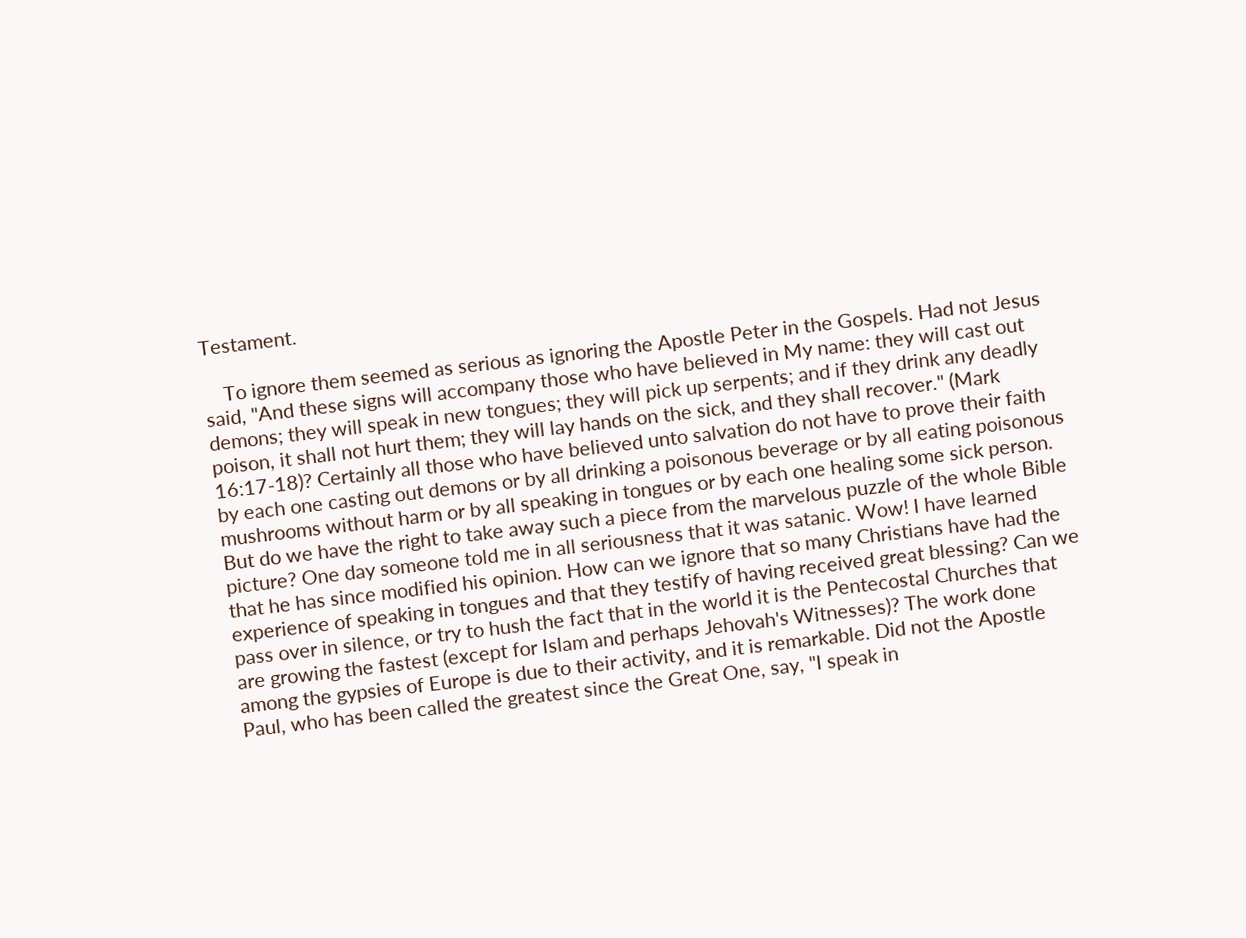Testament.

    To ignore them seemed as serious as ignoring the Apostle Peter in the Gospels. Had not Jesus said, "And these signs will accompany those who have believed in My name: they will cast out demons; they will speak in new tongues; they will pick up serpents; and if they drink any deadly poison, it shall not hurt them; they will lay hands on the sick, and they shall recover." (Mark 16:17-18)? Certainly all those who have believed unto salvation do not have to prove their faith by each one casting out demons or by all drinking a poisonous beverage or by all eating poisonous mushrooms without harm or by all speaking in tongues or by each one healing some sick person. But do we have the right to take away such a piece from the marvelous puzzle of the whole Bible picture? One day someone told me in all seriousness that it was satanic. Wow! I have learned that he has since modified his opinion. How can we ignore that so many Christians have had the experience of speaking in tongues and that they testify of having received great blessing? Can we pass over in silence, or try to hush the fact that in the world it is the Pentecostal Churches that are growing the fastest (except for Islam and perhaps Jehovah's Witnesses)? The work done among the gypsies of Europe is due to their activity, and it is remarkable. Did not the Apostle Paul, who has been called the greatest since the Great One, say, "I speak in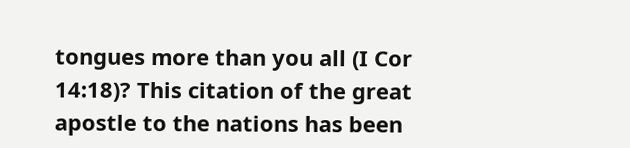tongues more than you all (I Cor 14:18)? This citation of the great apostle to the nations has been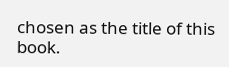chosen as the title of this book.